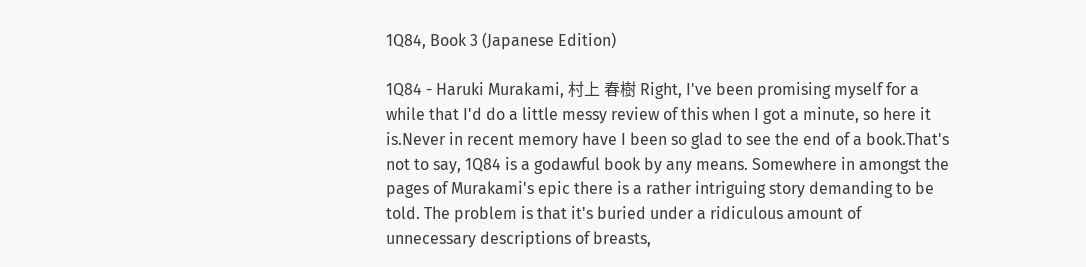1Q84, Book 3 (Japanese Edition)

1Q84 - Haruki Murakami, 村上 春樹 Right, I've been promising myself for a while that I'd do a little messy review of this when I got a minute, so here it is.Never in recent memory have I been so glad to see the end of a book.That's not to say, 1Q84 is a godawful book by any means. Somewhere in amongst the pages of Murakami's epic there is a rather intriguing story demanding to be told. The problem is that it's buried under a ridiculous amount of unnecessary descriptions of breasts,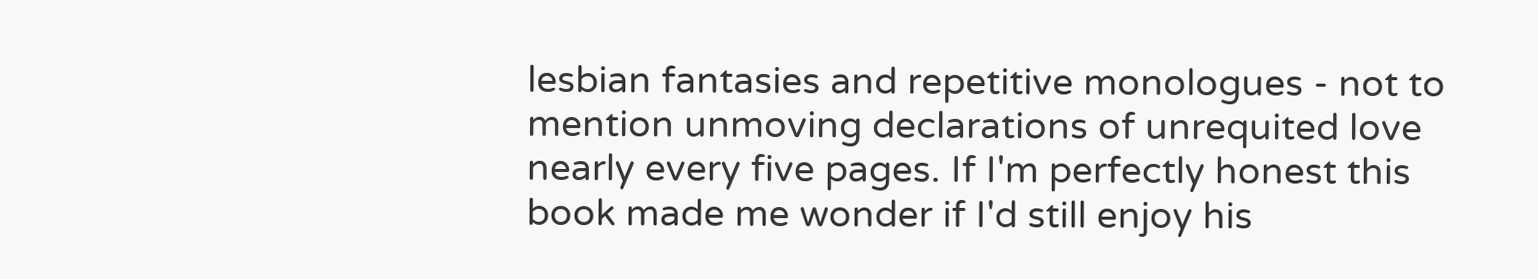lesbian fantasies and repetitive monologues - not to mention unmoving declarations of unrequited love nearly every five pages. If I'm perfectly honest this book made me wonder if I'd still enjoy his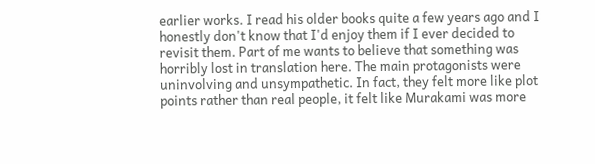earlier works. I read his older books quite a few years ago and I honestly don't know that I'd enjoy them if I ever decided to revisit them. Part of me wants to believe that something was horribly lost in translation here. The main protagonists were uninvolving and unsympathetic. In fact, they felt more like plot points rather than real people, it felt like Murakami was more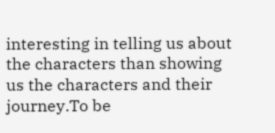interesting in telling us about the characters than showing us the characters and their journey.To be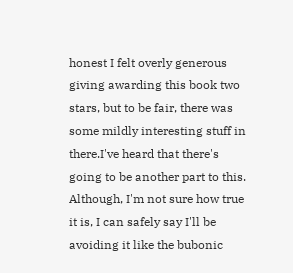honest I felt overly generous giving awarding this book two stars, but to be fair, there was some mildly interesting stuff in there.I've heard that there's going to be another part to this. Although, I'm not sure how true it is, I can safely say I'll be avoiding it like the bubonic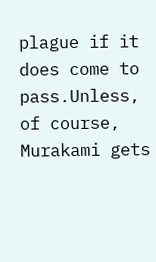plague if it does come to pass.Unless, of course, Murakami gets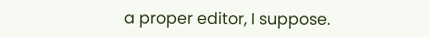a proper editor, I suppose.